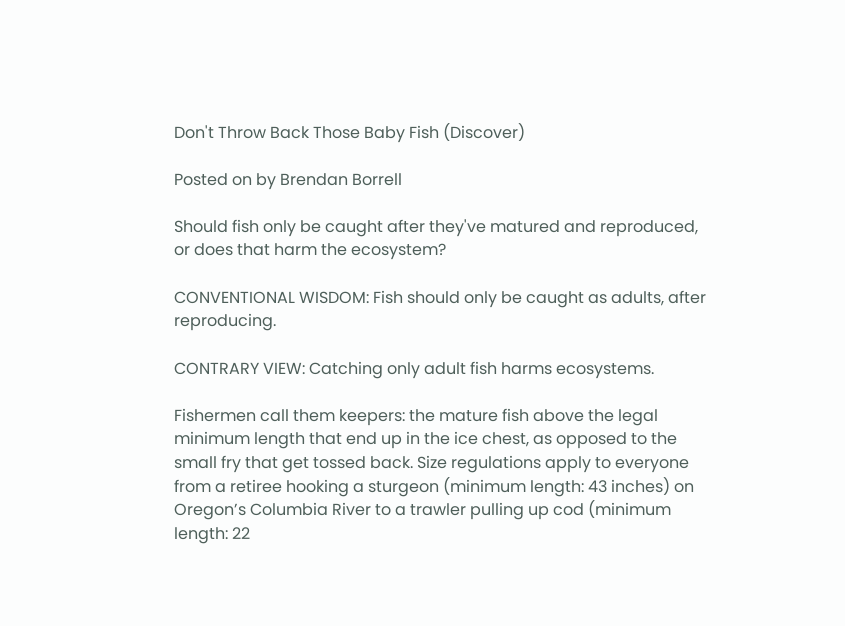Don't Throw Back Those Baby Fish (Discover)

Posted on by Brendan Borrell

Should fish only be caught after they've matured and reproduced, or does that harm the ecosystem?

CONVENTIONAL WISDOM: Fish should only be caught as adults, after reproducing.

CONTRARY VIEW: Catching only adult fish harms ecosystems.

Fishermen call them keepers: the mature fish above the legal minimum length that end up in the ice chest, as opposed to the small fry that get tossed back. Size regulations apply to everyone from a retiree hooking a sturgeon (minimum length: 43 inches) on Oregon’s Columbia River to a trawler pulling up cod (minimum length: 22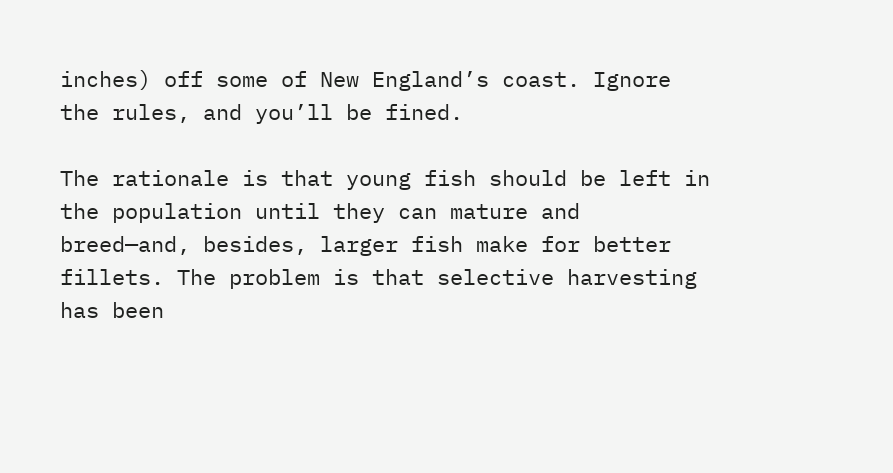inches) off some of New England’s coast. Ignore the rules, and you’ll be fined.

The rationale is that young fish should be left in the population until they can mature and breed—and, besides, larger fish make for better fillets. The problem is that selective harvesting has been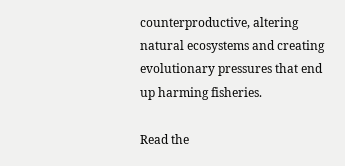counterproductive, altering natural ecosystems and creating evolutionary pressures that end up harming fisheries.

Read the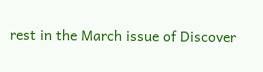rest in the March issue of Discover